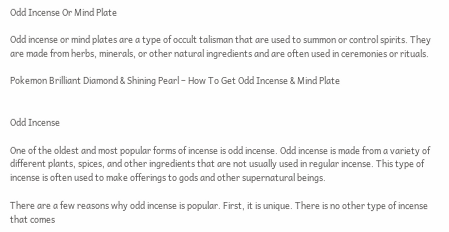Odd Incense Or Mind Plate

Odd incense or mind plates are a type of occult talisman that are used to summon or control spirits. They are made from herbs, minerals, or other natural ingredients and are often used in ceremonies or rituals.

Pokemon Brilliant Diamond & Shining Pearl – How To Get Odd Incense & Mind Plate


Odd Incense

One of the oldest and most popular forms of incense is odd incense. Odd incense is made from a variety of different plants, spices, and other ingredients that are not usually used in regular incense. This type of incense is often used to make offerings to gods and other supernatural beings.

There are a few reasons why odd incense is popular. First, it is unique. There is no other type of incense that comes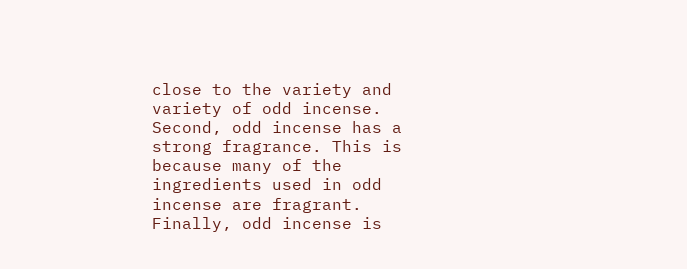close to the variety and variety of odd incense. Second, odd incense has a strong fragrance. This is because many of the ingredients used in odd incense are fragrant. Finally, odd incense is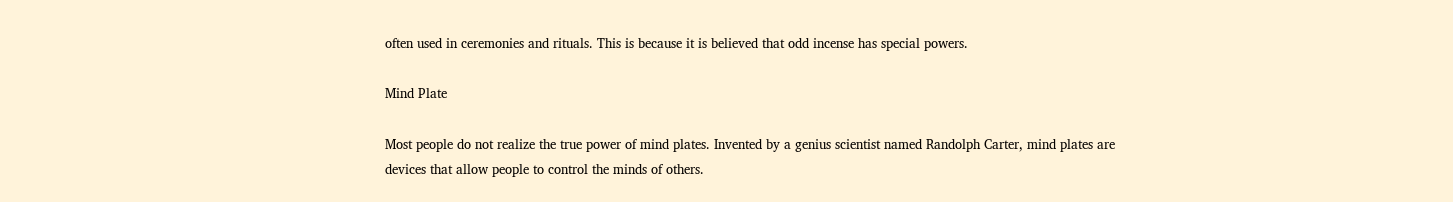often used in ceremonies and rituals. This is because it is believed that odd incense has special powers.

Mind Plate

Most people do not realize the true power of mind plates. Invented by a genius scientist named Randolph Carter, mind plates are devices that allow people to control the minds of others.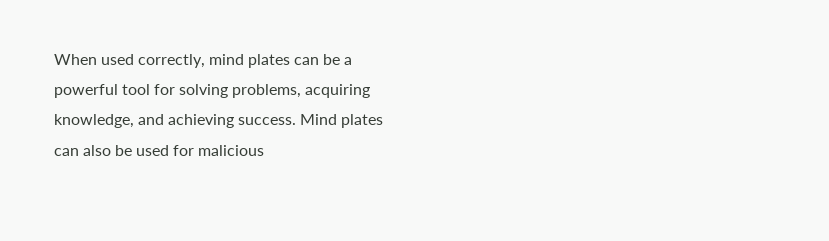When used correctly, mind plates can be a powerful tool for solving problems, acquiring knowledge, and achieving success. Mind plates can also be used for malicious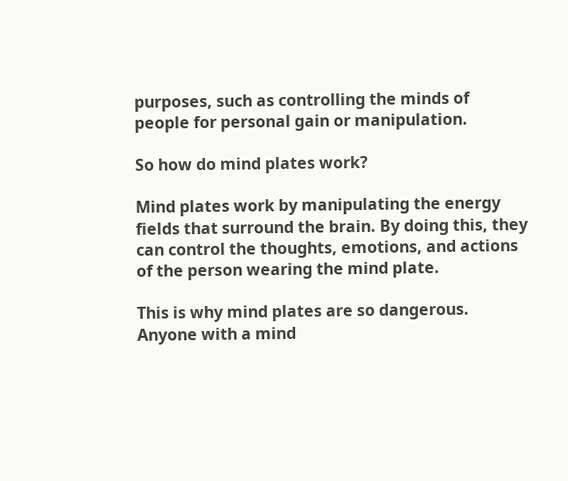purposes, such as controlling the minds of people for personal gain or manipulation.

So how do mind plates work?

Mind plates work by manipulating the energy fields that surround the brain. By doing this, they can control the thoughts, emotions, and actions of the person wearing the mind plate.

This is why mind plates are so dangerous. Anyone with a mind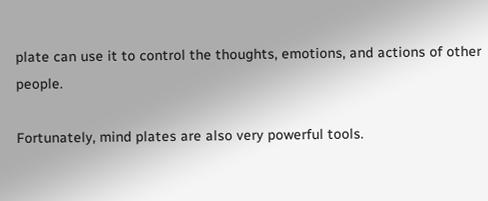plate can use it to control the thoughts, emotions, and actions of other people.

Fortunately, mind plates are also very powerful tools.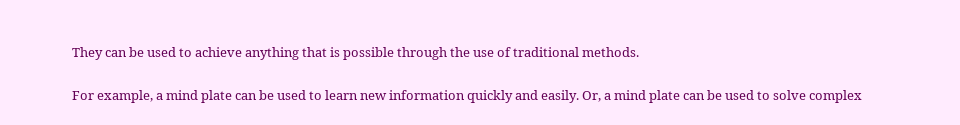They can be used to achieve anything that is possible through the use of traditional methods.

For example, a mind plate can be used to learn new information quickly and easily. Or, a mind plate can be used to solve complex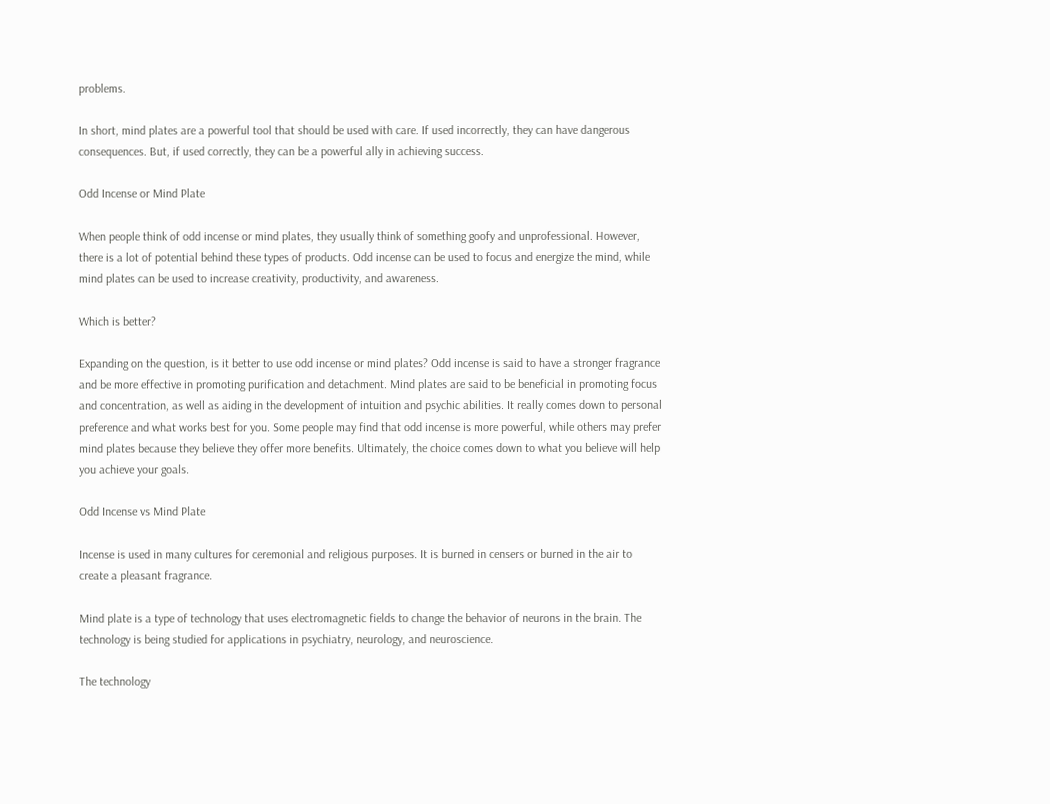problems.

In short, mind plates are a powerful tool that should be used with care. If used incorrectly, they can have dangerous consequences. But, if used correctly, they can be a powerful ally in achieving success.

Odd Incense or Mind Plate

When people think of odd incense or mind plates, they usually think of something goofy and unprofessional. However, there is a lot of potential behind these types of products. Odd incense can be used to focus and energize the mind, while mind plates can be used to increase creativity, productivity, and awareness.

Which is better?

Expanding on the question, is it better to use odd incense or mind plates? Odd incense is said to have a stronger fragrance and be more effective in promoting purification and detachment. Mind plates are said to be beneficial in promoting focus and concentration, as well as aiding in the development of intuition and psychic abilities. It really comes down to personal preference and what works best for you. Some people may find that odd incense is more powerful, while others may prefer mind plates because they believe they offer more benefits. Ultimately, the choice comes down to what you believe will help you achieve your goals.

Odd Incense vs Mind Plate

Incense is used in many cultures for ceremonial and religious purposes. It is burned in censers or burned in the air to create a pleasant fragrance.

Mind plate is a type of technology that uses electromagnetic fields to change the behavior of neurons in the brain. The technology is being studied for applications in psychiatry, neurology, and neuroscience.

The technology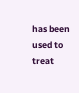has been used to treat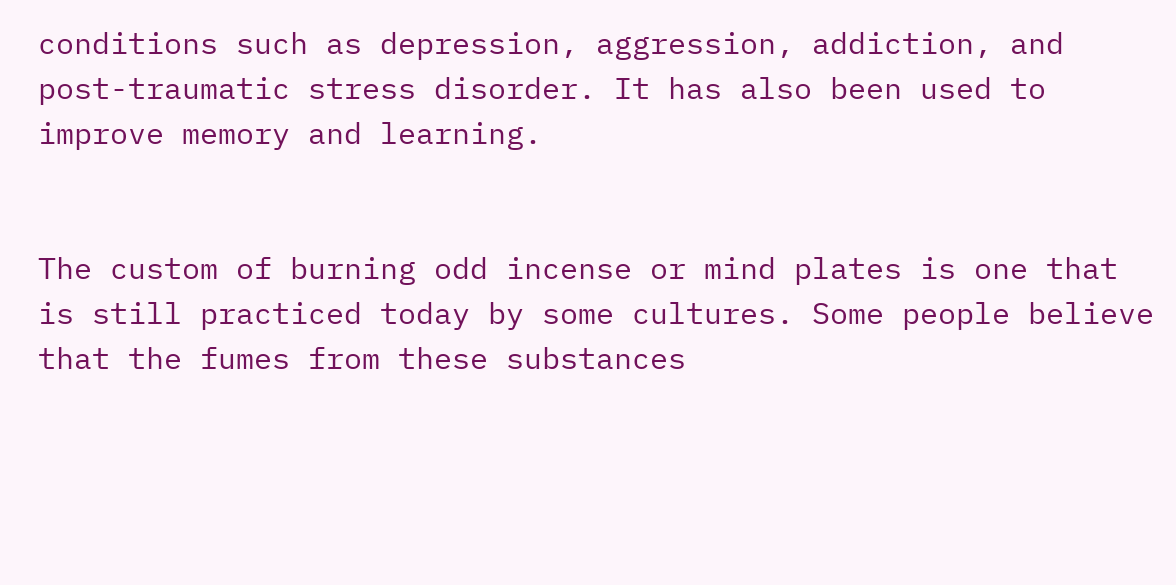conditions such as depression, aggression, addiction, and post-traumatic stress disorder. It has also been used to improve memory and learning.


The custom of burning odd incense or mind plates is one that is still practiced today by some cultures. Some people believe that the fumes from these substances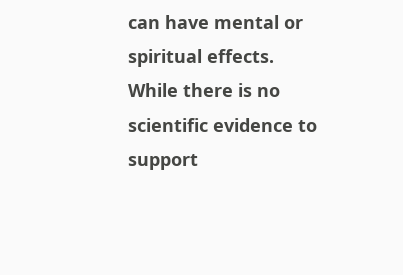can have mental or spiritual effects. While there is no scientific evidence to support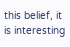this belief, it is interesting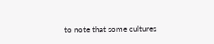to note that some cultures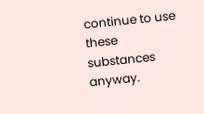continue to use these substances anyway.